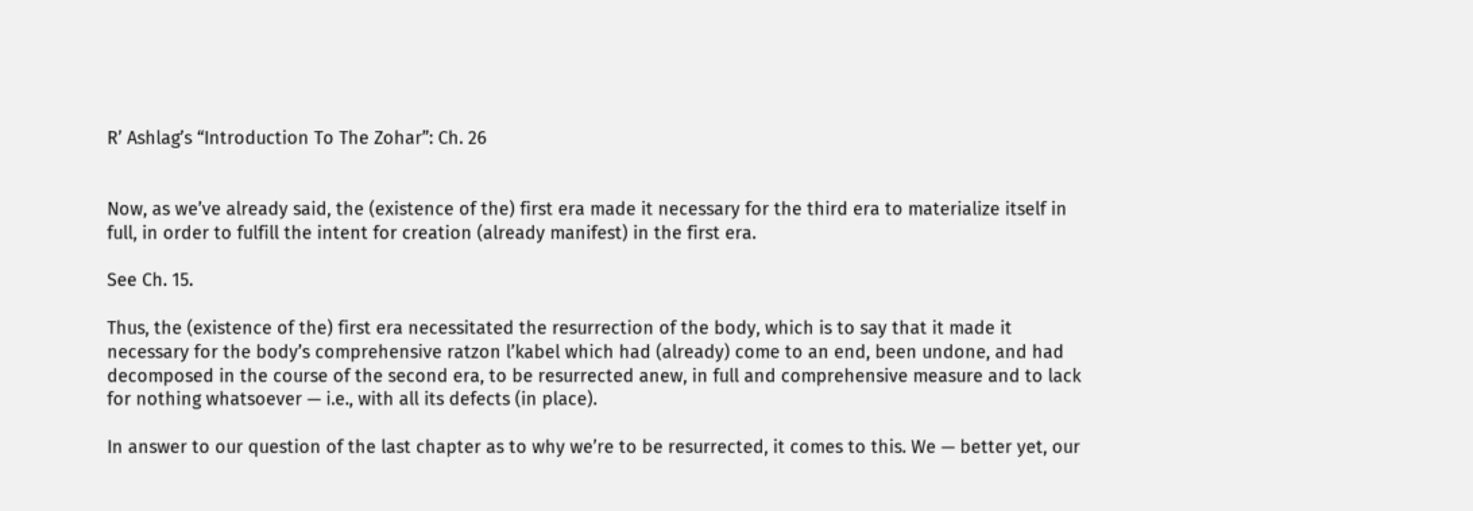R’ Ashlag’s “Introduction To The Zohar”: Ch. 26


Now, as we’ve already said, the (existence of the) first era made it necessary for the third era to materialize itself in full, in order to fulfill the intent for creation (already manifest) in the first era.

See Ch. 15.

Thus, the (existence of the) first era necessitated the resurrection of the body, which is to say that it made it necessary for the body’s comprehensive ratzon l’kabel which had (already) come to an end, been undone, and had decomposed in the course of the second era, to be resurrected anew, in full and comprehensive measure and to lack for nothing whatsoever — i.e., with all its defects (in place).

In answer to our question of the last chapter as to why we’re to be resurrected, it comes to this. We — better yet, our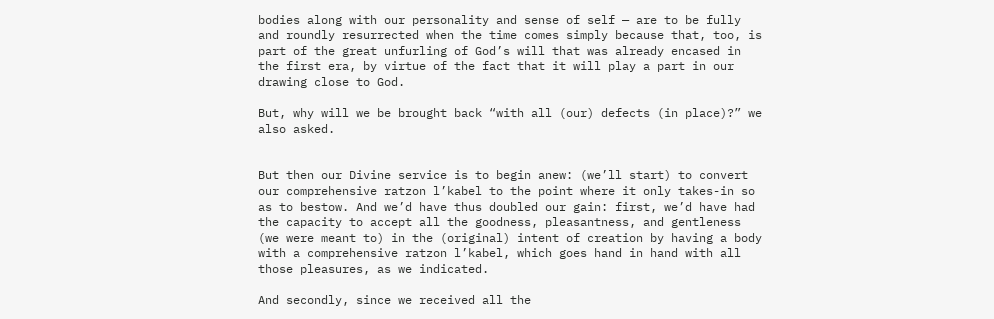bodies along with our personality and sense of self — are to be fully and roundly resurrected when the time comes simply because that, too, is part of the great unfurling of God’s will that was already encased in the first era, by virtue of the fact that it will play a part in our drawing close to God.

But, why will we be brought back “with all (our) defects (in place)?” we also asked.


But then our Divine service is to begin anew: (we’ll start) to convert our comprehensive ratzon l’kabel to the point where it only takes-in so as to bestow. And we’d have thus doubled our gain: first, we’d have had the capacity to accept all the goodness, pleasantness, and gentleness (we were meant to) in the (original) intent of creation by having a body with a comprehensive ratzon l’kabel, which goes hand in hand with all those pleasures, as we indicated.

And secondly, since we received all the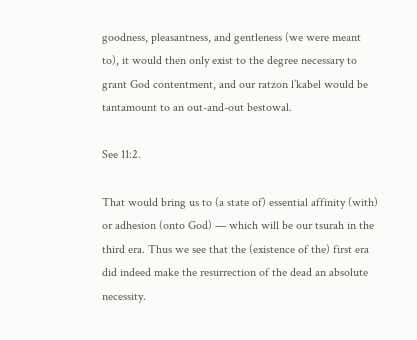goodness, pleasantness, and gentleness (we were meant to), it would then only exist to the degree necessary to grant God contentment, and our ratzon l’kabel would be tantamount to an out-and-out bestowal.

See 11:2.

That would bring us to (a state of) essential affinity (with) or adhesion (onto God) — which will be our tsurah in the third era. Thus we see that the (existence of the) first era did indeed make the resurrection of the dead an absolute necessity.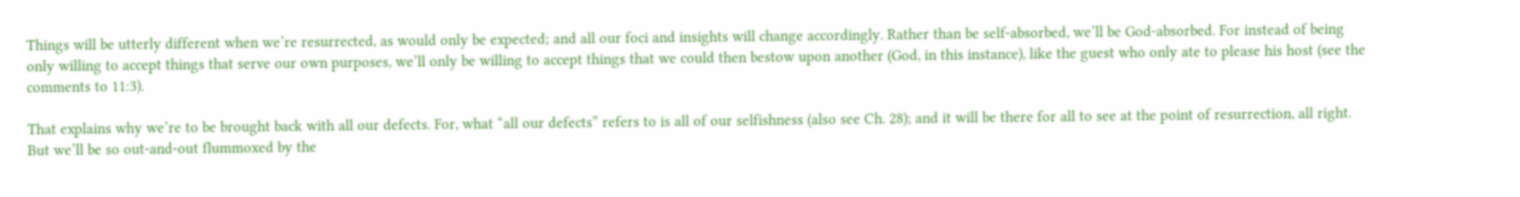Things will be utterly different when we’re resurrected, as would only be expected; and all our foci and insights will change accordingly. Rather than be self-absorbed, we’ll be God-absorbed. For instead of being only willing to accept things that serve our own purposes, we’ll only be willing to accept things that we could then bestow upon another (God, in this instance), like the guest who only ate to please his host (see the comments to 11:3).

That explains why we’re to be brought back with all our defects. For, what “all our defects” refers to is all of our selfishness (also see Ch. 28); and it will be there for all to see at the point of resurrection, all right. But we’ll be so out-and-out flummoxed by the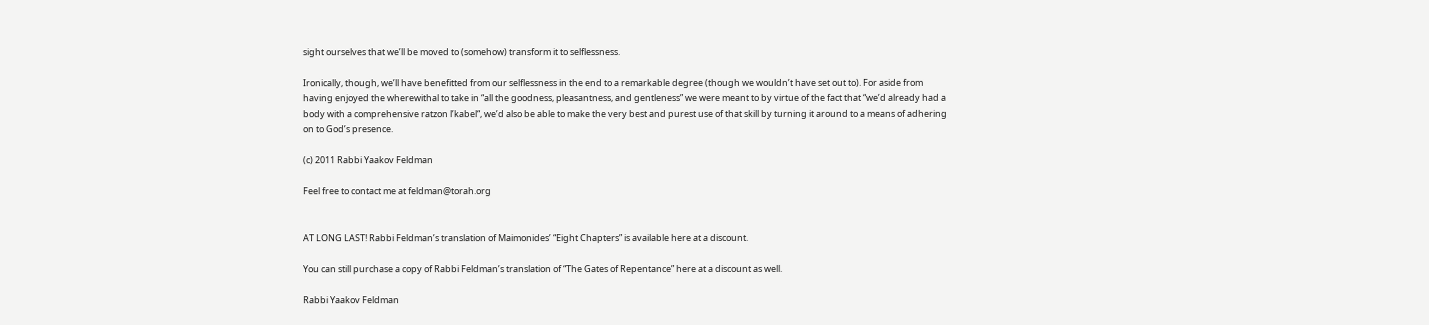sight ourselves that we’ll be moved to (somehow) transform it to selflessness.

Ironically, though, we’ll have benefitted from our selflessness in the end to a remarkable degree (though we wouldn’t have set out to). For aside from having enjoyed the wherewithal to take in “all the goodness, pleasantness, and gentleness” we were meant to by virtue of the fact that “we’d already had a body with a comprehensive ratzon l’kabel“, we’d also be able to make the very best and purest use of that skill by turning it around to a means of adhering on to God’s presence.

(c) 2011 Rabbi Yaakov Feldman

Feel free to contact me at feldman@torah.org


AT LONG LAST! Rabbi Feldman’s translation of Maimonides’ “Eight Chapters” is available here at a discount.

You can still purchase a copy of Rabbi Feldman’s translation of “The Gates of Repentance” here at a discount as well.

Rabbi Yaakov Feldman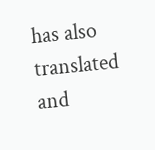has also translated and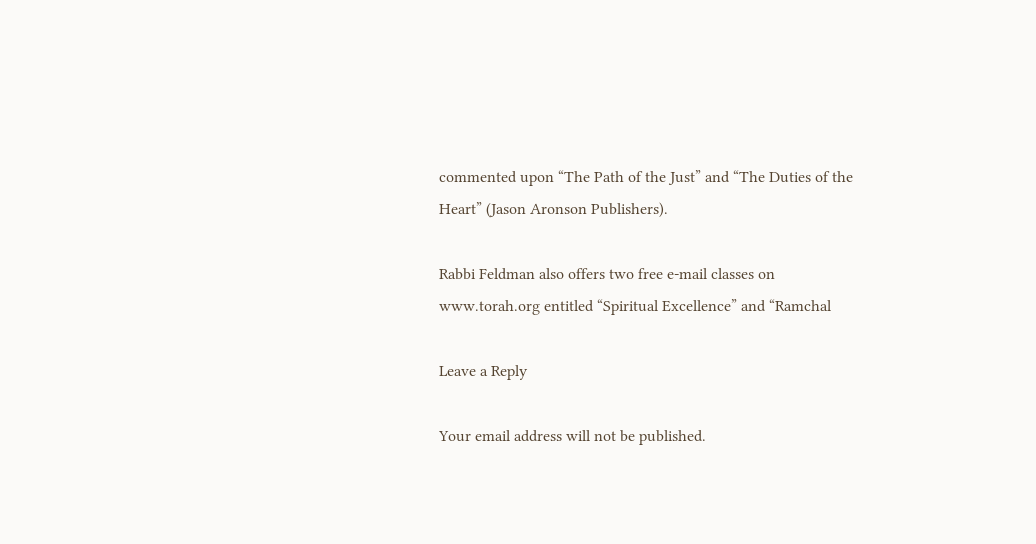commented upon “The Path of the Just” and “The Duties of the Heart” (Jason Aronson Publishers).

Rabbi Feldman also offers two free e-mail classes on www.torah.org entitled “Spiritual Excellence” and “Ramchal

Leave a Reply

Your email address will not be published.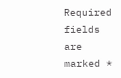Required fields are marked *